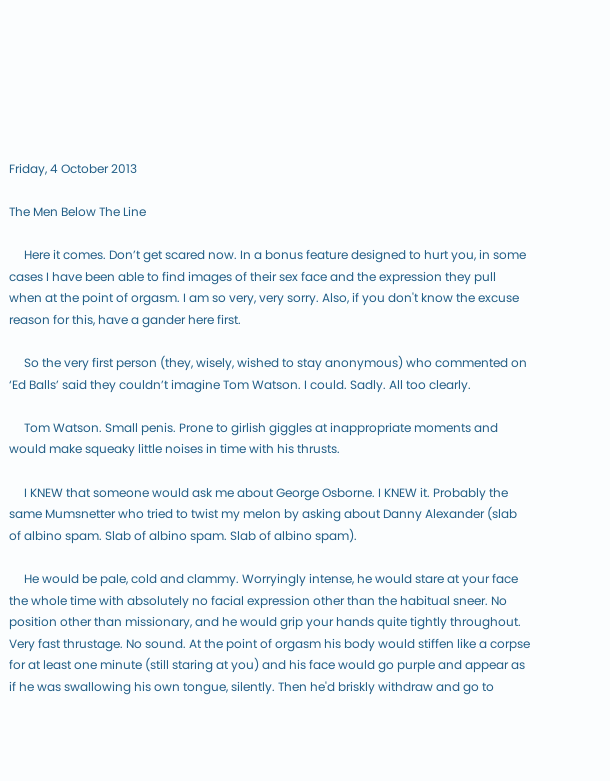Friday, 4 October 2013

The Men Below The Line

     Here it comes. Don’t get scared now. In a bonus feature designed to hurt you, in some cases I have been able to find images of their sex face and the expression they pull when at the point of orgasm. I am so very, very sorry. Also, if you don't know the excuse reason for this, have a gander here first.

     So the very first person (they, wisely, wished to stay anonymous) who commented on ‘Ed Balls’ said they couldn’t imagine Tom Watson. I could. Sadly. All too clearly.

     Tom Watson. Small penis. Prone to girlish giggles at inappropriate moments and would make squeaky little noises in time with his thrusts.

     I KNEW that someone would ask me about George Osborne. I KNEW it. Probably the same Mumsnetter who tried to twist my melon by asking about Danny Alexander (slab of albino spam. Slab of albino spam. Slab of albino spam).

     He would be pale, cold and clammy. Worryingly intense, he would stare at your face the whole time with absolutely no facial expression other than the habitual sneer. No position other than missionary, and he would grip your hands quite tightly throughout. Very fast thrustage. No sound. At the point of orgasm his body would stiffen like a corpse for at least one minute (still staring at you) and his face would go purple and appear as if he was swallowing his own tongue, silently. Then he'd briskly withdraw and go to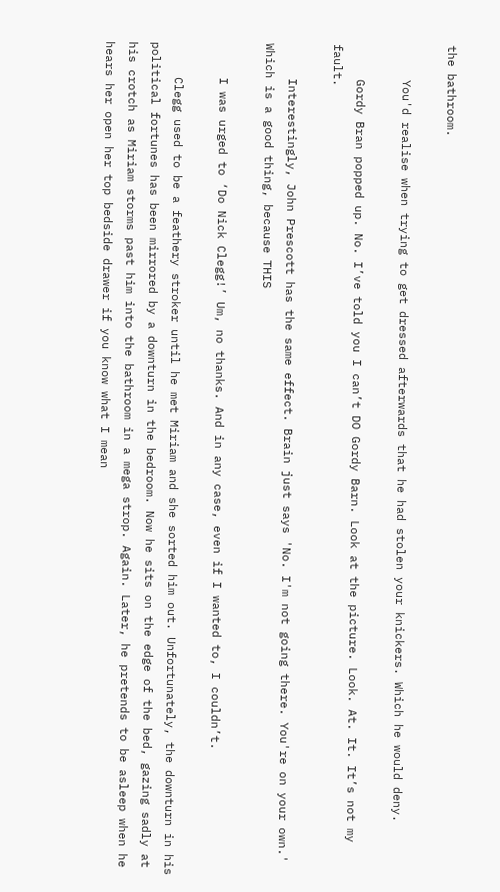the bathroom.

     You'd realise when trying to get dressed afterwards that he had stolen your knickers. Which he would deny.

     Gordy Bran popped up. No. I’ve told you I can’t DO Gordy Barn. Look at the picture. Look. At. It. It’s not my fault.

     Interestingly, John Prescott has the same effect. Brain just says 'No. I'm not going there. You're on your own.' Which is a good thing, because THIS

     I was urged to ‘Do Nick Clegg!’ Um, no thanks. And in any case, even if I wanted to, I couldn’t.

     Clegg used to be a feathery stroker until he met Miriam and she sorted him out. Unfortunately, the downturn in his political fortunes has been mirrored by a downturn in the bedroom. Now he sits on the edge of the bed, gazing sadly at his crotch as Miriam storms past him into the bathroom in a mega strop. Again. Later, he pretends to be asleep when he hears her open her top bedside drawer if you know what I mean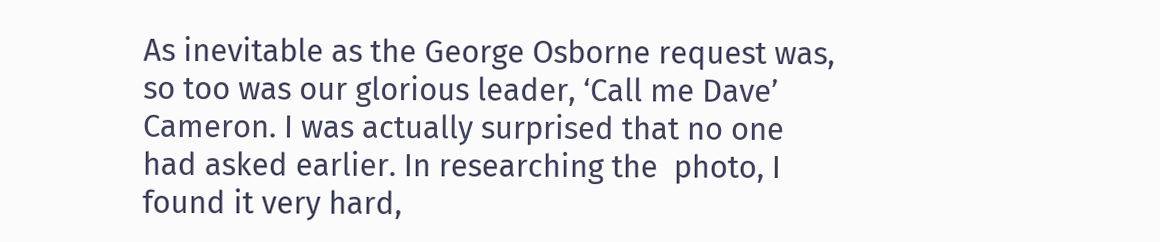As inevitable as the George Osborne request was, so too was our glorious leader, ‘Call me Dave’ Cameron. I was actually surprised that no one had asked earlier. In researching the  photo, I found it very hard,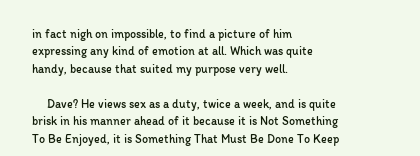in fact nigh on impossible, to find a picture of him expressing any kind of emotion at all. Which was quite handy, because that suited my purpose very well.

     Dave? He views sex as a duty, twice a week, and is quite brisk in his manner ahead of it because it is Not Something To Be Enjoyed, it is Something That Must Be Done To Keep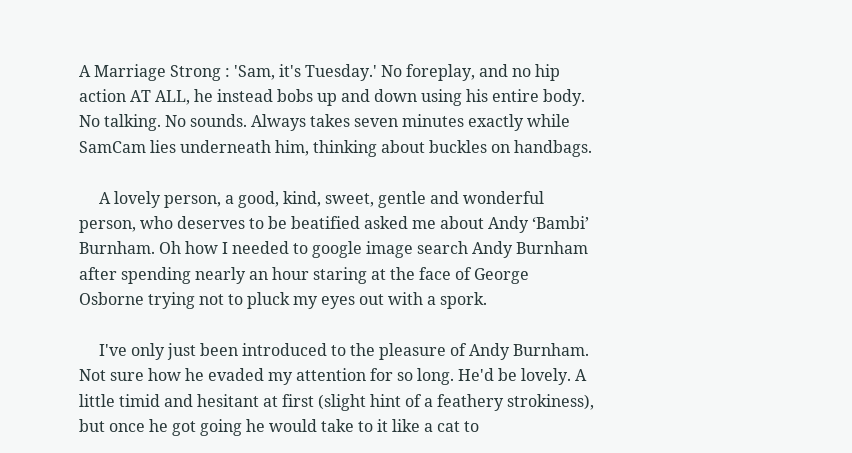A Marriage Strong : 'Sam, it's Tuesday.' No foreplay, and no hip action AT ALL, he instead bobs up and down using his entire body. No talking. No sounds. Always takes seven minutes exactly while SamCam lies underneath him, thinking about buckles on handbags.

     A lovely person, a good, kind, sweet, gentle and wonderful person, who deserves to be beatified asked me about Andy ‘Bambi’ Burnham. Oh how I needed to google image search Andy Burnham after spending nearly an hour staring at the face of George Osborne trying not to pluck my eyes out with a spork.

     I've only just been introduced to the pleasure of Andy Burnham. Not sure how he evaded my attention for so long. He'd be lovely. A little timid and hesitant at first (slight hint of a feathery strokiness), but once he got going he would take to it like a cat to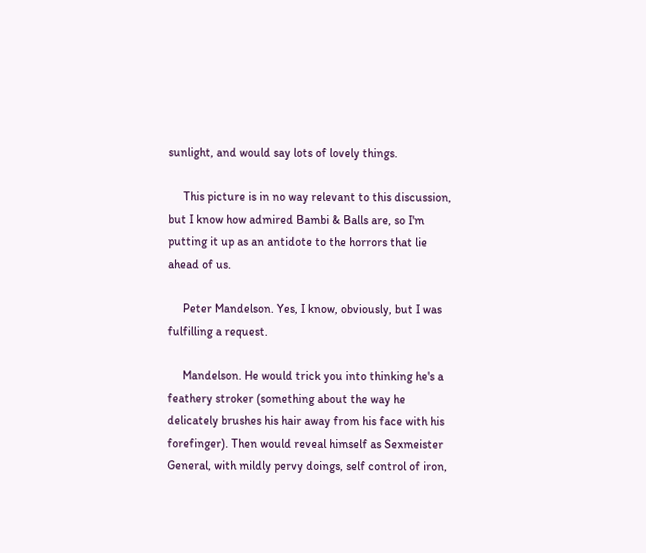sunlight, and would say lots of lovely things.

     This picture is in no way relevant to this discussion, but I know how admired Bambi & Balls are, so I'm putting it up as an antidote to the horrors that lie ahead of us.

     Peter Mandelson. Yes, I know, obviously, but I was fulfilling a request.

     Mandelson. He would trick you into thinking he's a feathery stroker (something about the way he delicately brushes his hair away from his face with his forefinger). Then would reveal himself as Sexmeister General, with mildly pervy doings, self control of iron,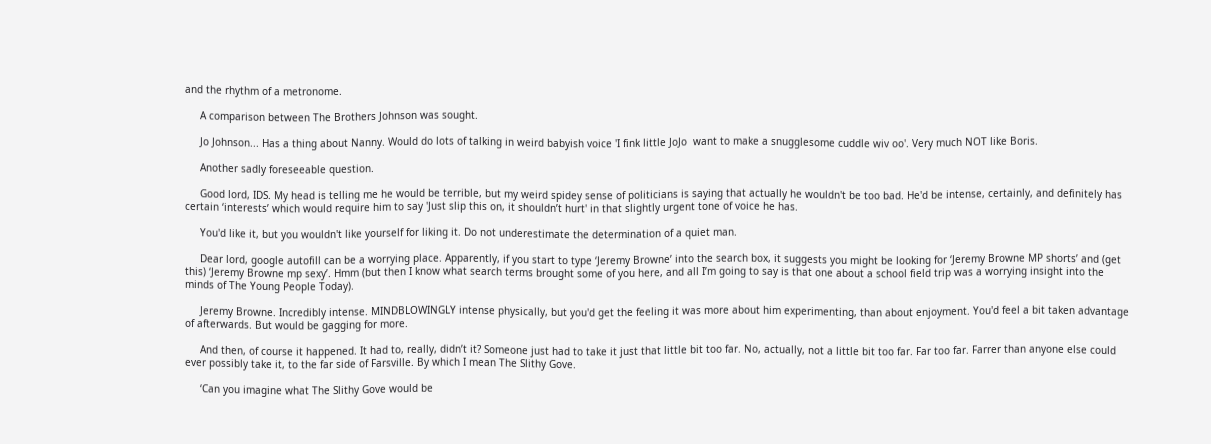and the rhythm of a metronome.

     A comparison between The Brothers Johnson was sought.

     Jo Johnson... Has a thing about Nanny. Would do lots of talking in weird babyish voice 'I fink little JoJo  want to make a snugglesome cuddle wiv oo'. Very much NOT like Boris.

     Another sadly foreseeable question.

     Good lord, IDS. My head is telling me he would be terrible, but my weird spidey sense of politicians is saying that actually he wouldn't be too bad. He'd be intense, certainly, and definitely has certain ‘interests’ which would require him to say 'Just slip this on, it shouldn’t hurt' in that slightly urgent tone of voice he has.

     You'd like it, but you wouldn't like yourself for liking it. Do not underestimate the determination of a quiet man.

     Dear lord, google autofill can be a worrying place. Apparently, if you start to type ‘Jeremy Browne’ into the search box, it suggests you might be looking for ‘Jeremy Browne MP shorts’ and (get this) ‘Jeremy Browne mp sexy’. Hmm (but then I know what search terms brought some of you here, and all I’m going to say is that one about a school field trip was a worrying insight into the minds of The Young People Today).

     Jeremy Browne. Incredibly intense. MINDBLOWINGLY intense physically, but you'd get the feeling it was more about him experimenting, than about enjoyment. You'd feel a bit taken advantage of afterwards. But would be gagging for more.

     And then, of course it happened. It had to, really, didn’t it? Someone just had to take it just that little bit too far. No, actually, not a little bit too far. Far too far. Farrer than anyone else could ever possibly take it, to the far side of Farsville. By which I mean The Slithy Gove.

     ‘Can you imagine what The Slithy Gove would be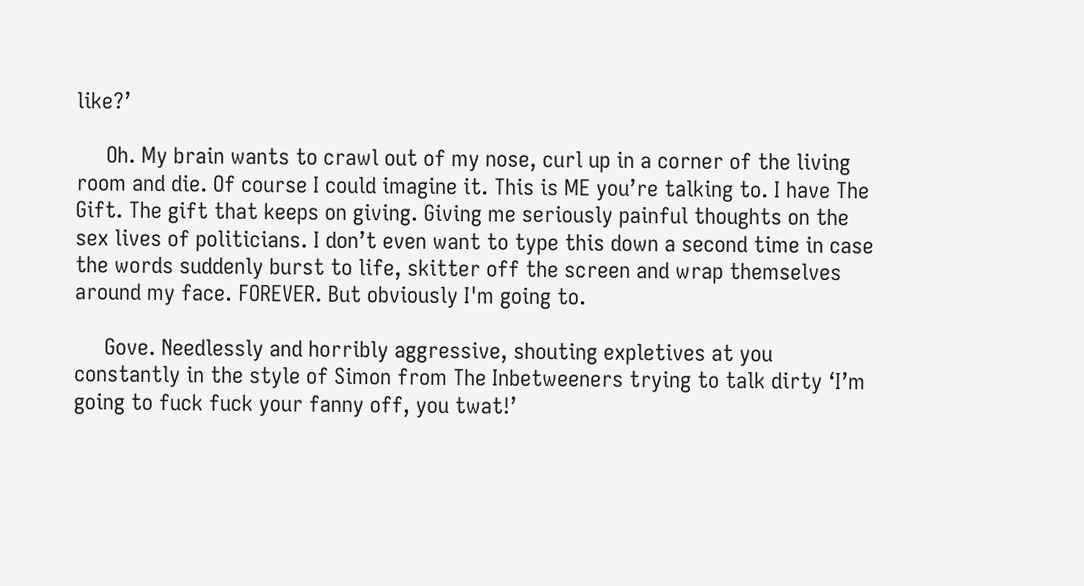like?’

     Oh. My brain wants to crawl out of my nose, curl up in a corner of the living room and die. Of course I could imagine it. This is ME you’re talking to. I have The Gift. The gift that keeps on giving. Giving me seriously painful thoughts on the sex lives of politicians. I don’t even want to type this down a second time in case the words suddenly burst to life, skitter off the screen and wrap themselves around my face. FOREVER. But obviously I'm going to.

     Gove. Needlessly and horribly aggressive, shouting expletives at you constantly in the style of Simon from The Inbetweeners trying to talk dirty ‘I’m going to fuck fuck your fanny off, you twat!’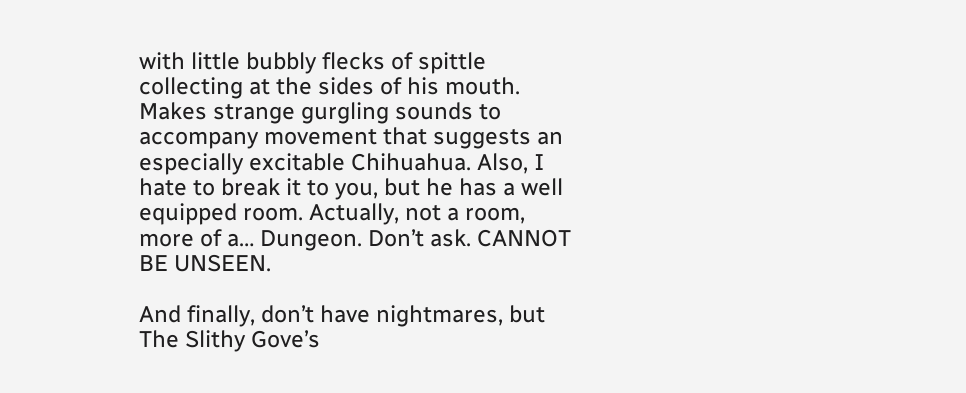with little bubbly flecks of spittle collecting at the sides of his mouth. Makes strange gurgling sounds to accompany movement that suggests an especially excitable Chihuahua. Also, I hate to break it to you, but he has a well equipped room. Actually, not a room, more of a… Dungeon. Don’t ask. CANNOT BE UNSEEN.

And finally, don’t have nightmares, but The Slithy Gove’s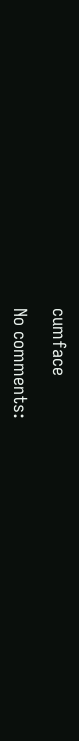cumface

No comments: